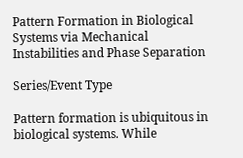Pattern Formation in Biological Systems via Mechanical Instabilities and Phase Separation

Series/Event Type

Pattern formation is ubiquitous in biological systems. While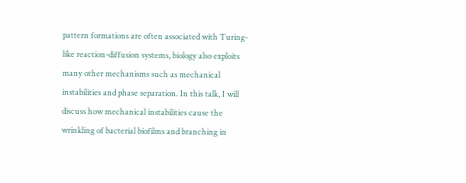pattern formations are often associated with Turing-like reaction-diffusion systems, biology also exploits many other mechanisms such as mechanical instabilities and phase separation. In this talk, I will discuss how mechanical instabilities cause the wrinkling of bacterial biofilms and branching in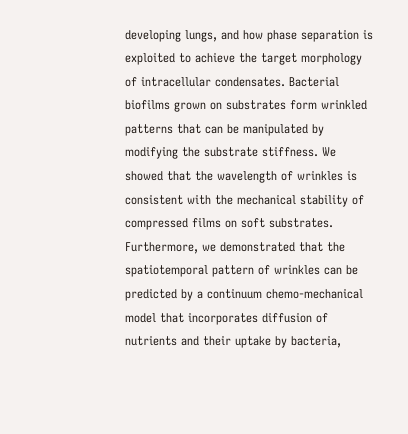developing lungs, and how phase separation is exploited to achieve the target morphology of intracellular condensates. Bacterial biofilms grown on substrates form wrinkled patterns that can be manipulated by modifying the substrate stiffness. We showed that the wavelength of wrinkles is consistent with the mechanical stability of compressed films on soft substrates. Furthermore, we demonstrated that the spatiotemporal pattern of wrinkles can be predicted by a continuum chemo-mechanical model that incorporates diffusion of nutrients and their uptake by bacteria,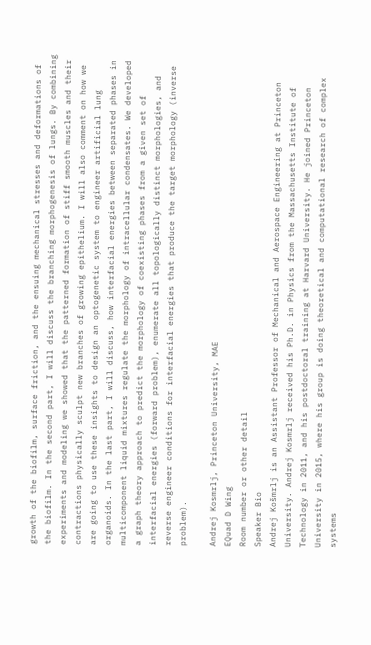growth of the biofilm, surface friction, and the ensuing mechanical stresses and deformations of the biofilm. In the second part, I will discuss the branching morphogenesis of lungs. By combining experiments and modeling we showed that the patterned formation of stiff smooth muscles and their contractions physically sculpt new branches of growing epithelium. I will also comment on how we are going to use these insights to design an optogenetic system to engineer artificial lung organoids. In the last part, I will discuss, how interfacial energies between separated phases in multicomponent liquid mixtures regulate the morphology of intracellular condensates. We developed a graph theory approach to predict the morphology of coexisting phases from a given set of interfacial energies (forward problem), enumerate all topologically distinct morphologies, and reverse engineer conditions for interfacial energies that produce the target morphology (inverse problem).

Andrej Kosmrlj, Princeton University, MAE
EQuad D Wing
Room number or other detail
Speaker Bio
Andrej Košmrlj is an Assistant Professor of Mechanical and Aerospace Engineering at Princeton University. Andrej Kosmrlj received his Ph.D. in Physics from the Massachusetts Institute of Technology in 2011, and his postdoctoral training at Harvard University. He joined Princeton University in 2015, where his group is doing theoretical and computational research of complex systems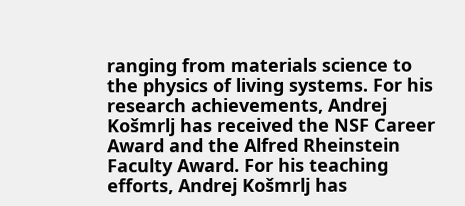ranging from materials science to the physics of living systems. For his research achievements, Andrej Košmrlj has received the NSF Career Award and the Alfred Rheinstein Faculty Award. For his teaching efforts, Andrej Košmrlj has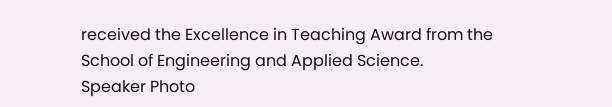received the Excellence in Teaching Award from the School of Engineering and Applied Science.
Speaker Photo